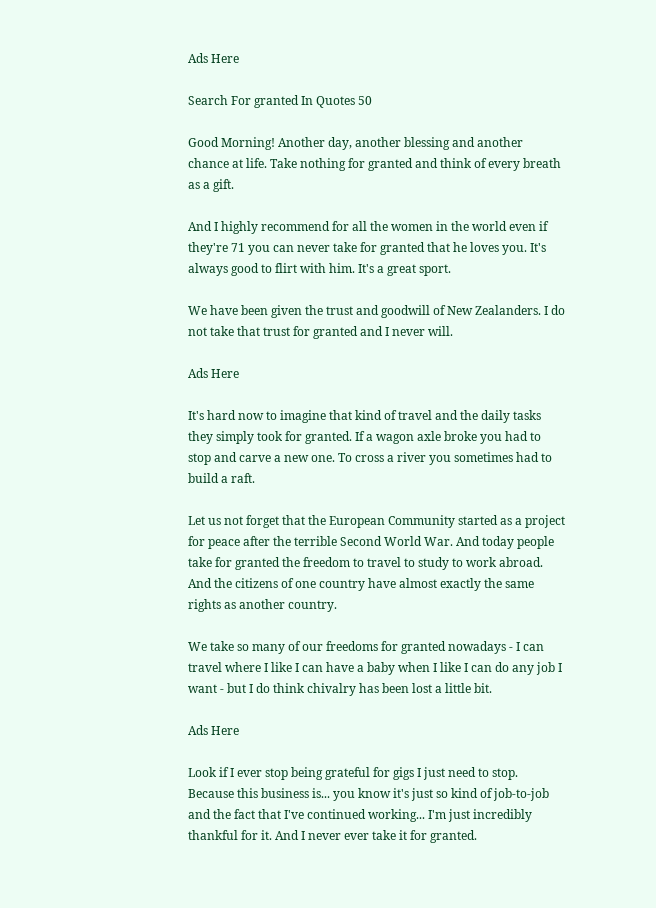Ads Here

Search For granted In Quotes 50

Good Morning! Another day, another blessing and another chance at life. Take nothing for granted and think of every breath as a gift.

And I highly recommend for all the women in the world even if they're 71 you can never take for granted that he loves you. It's always good to flirt with him. It's a great sport.

We have been given the trust and goodwill of New Zealanders. I do not take that trust for granted and I never will.

Ads Here

It's hard now to imagine that kind of travel and the daily tasks they simply took for granted. If a wagon axle broke you had to stop and carve a new one. To cross a river you sometimes had to build a raft.

Let us not forget that the European Community started as a project for peace after the terrible Second World War. And today people take for granted the freedom to travel to study to work abroad. And the citizens of one country have almost exactly the same rights as another country.

We take so many of our freedoms for granted nowadays - I can travel where I like I can have a baby when I like I can do any job I want - but I do think chivalry has been lost a little bit.

Ads Here

Look if I ever stop being grateful for gigs I just need to stop. Because this business is... you know it's just so kind of job-to-job and the fact that I've continued working... I'm just incredibly thankful for it. And I never ever take it for granted.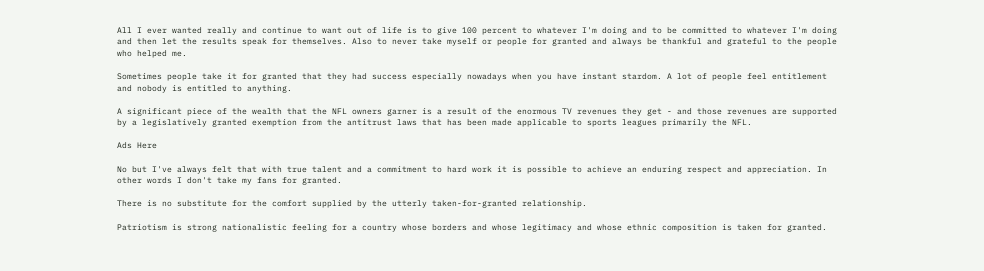All I ever wanted really and continue to want out of life is to give 100 percent to whatever I'm doing and to be committed to whatever I'm doing and then let the results speak for themselves. Also to never take myself or people for granted and always be thankful and grateful to the people who helped me.

Sometimes people take it for granted that they had success especially nowadays when you have instant stardom. A lot of people feel entitlement and nobody is entitled to anything.

A significant piece of the wealth that the NFL owners garner is a result of the enormous TV revenues they get - and those revenues are supported by a legislatively granted exemption from the antitrust laws that has been made applicable to sports leagues primarily the NFL.

Ads Here

No but I've always felt that with true talent and a commitment to hard work it is possible to achieve an enduring respect and appreciation. In other words I don't take my fans for granted.

There is no substitute for the comfort supplied by the utterly taken-for-granted relationship.

Patriotism is strong nationalistic feeling for a country whose borders and whose legitimacy and whose ethnic composition is taken for granted.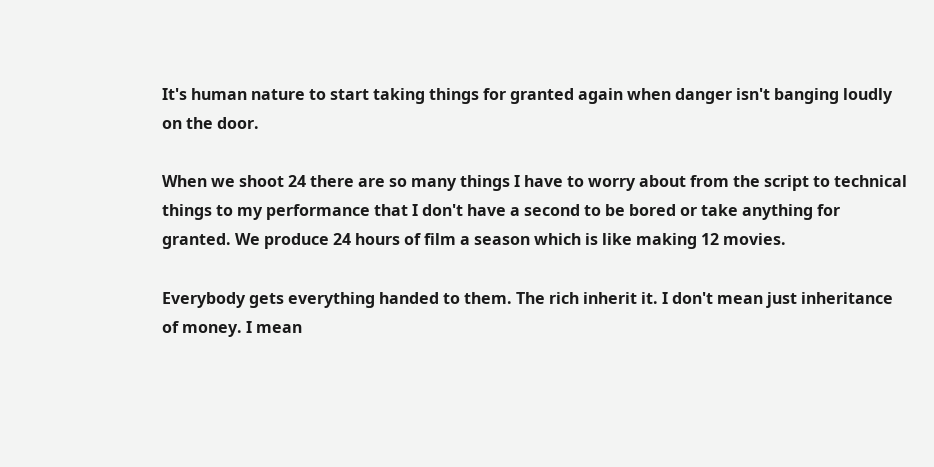It's human nature to start taking things for granted again when danger isn't banging loudly on the door.

When we shoot 24 there are so many things I have to worry about from the script to technical things to my performance that I don't have a second to be bored or take anything for granted. We produce 24 hours of film a season which is like making 12 movies.

Everybody gets everything handed to them. The rich inherit it. I don't mean just inheritance of money. I mean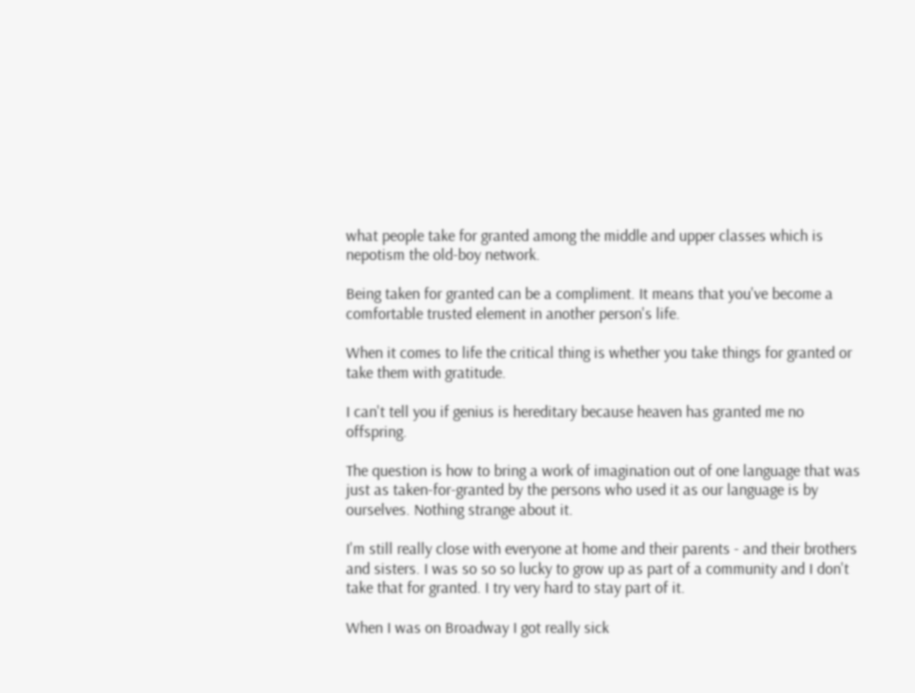what people take for granted among the middle and upper classes which is nepotism the old-boy network.

Being taken for granted can be a compliment. It means that you've become a comfortable trusted element in another person's life.

When it comes to life the critical thing is whether you take things for granted or take them with gratitude.

I can't tell you if genius is hereditary because heaven has granted me no offspring.

The question is how to bring a work of imagination out of one language that was just as taken-for-granted by the persons who used it as our language is by ourselves. Nothing strange about it.

I'm still really close with everyone at home and their parents - and their brothers and sisters. I was so so so lucky to grow up as part of a community and I don't take that for granted. I try very hard to stay part of it.

When I was on Broadway I got really sick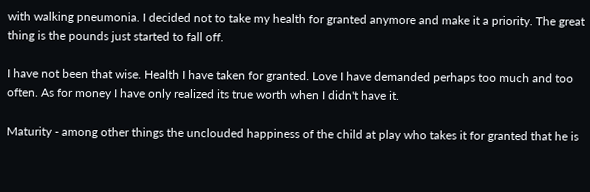with walking pneumonia. I decided not to take my health for granted anymore and make it a priority. The great thing is the pounds just started to fall off.

I have not been that wise. Health I have taken for granted. Love I have demanded perhaps too much and too often. As for money I have only realized its true worth when I didn't have it.

Maturity - among other things the unclouded happiness of the child at play who takes it for granted that he is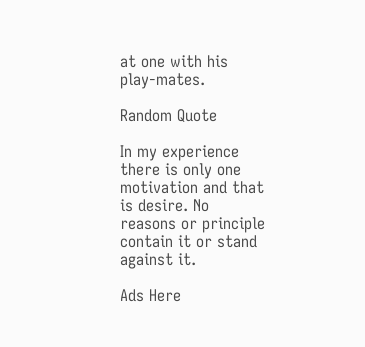at one with his play-mates.

Random Quote

In my experience there is only one motivation and that is desire. No reasons or principle contain it or stand against it.

Ads Here